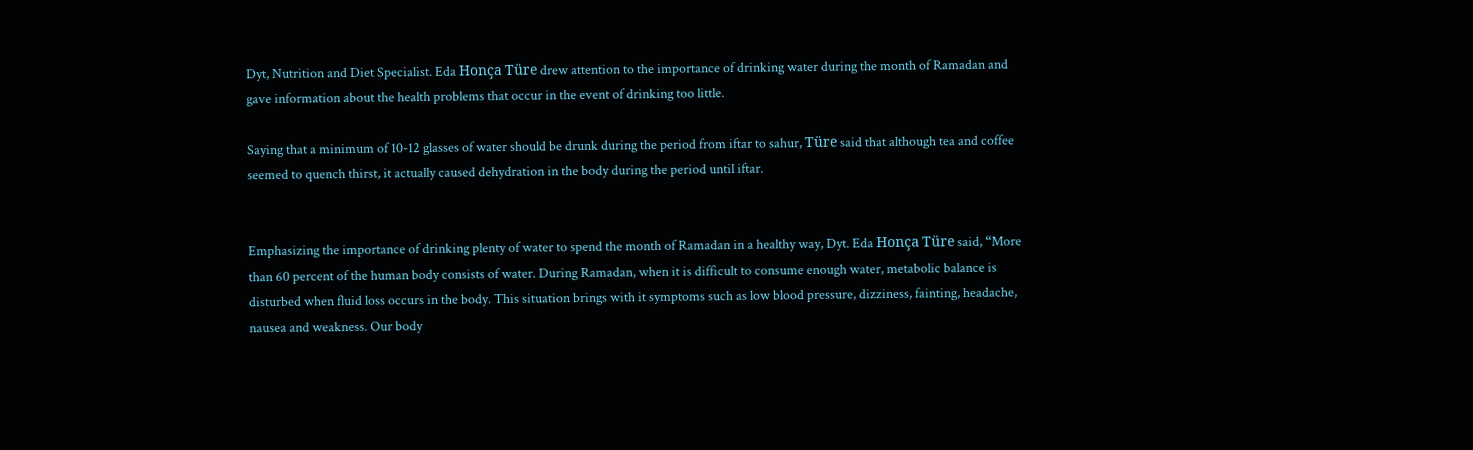Dyt, Nutrition and Diet Specialist. Eda Honça Türe drew attention to the importance of drinking water during the month of Ramadan and gave information about the health problems that occur in the event of drinking too little.

Saying that a minimum of 10-12 glasses of water should be drunk during the period from iftar to sahur, Türe said that although tea and coffee seemed to quench thirst, it actually caused dehydration in the body during the period until iftar.


Emphasizing the importance of drinking plenty of water to spend the month of Ramadan in a healthy way, Dyt. Eda Honça Türe said, “More than 60 percent of the human body consists of water. During Ramadan, when it is difficult to consume enough water, metabolic balance is disturbed when fluid loss occurs in the body. This situation brings with it symptoms such as low blood pressure, dizziness, fainting, headache, nausea and weakness. Our body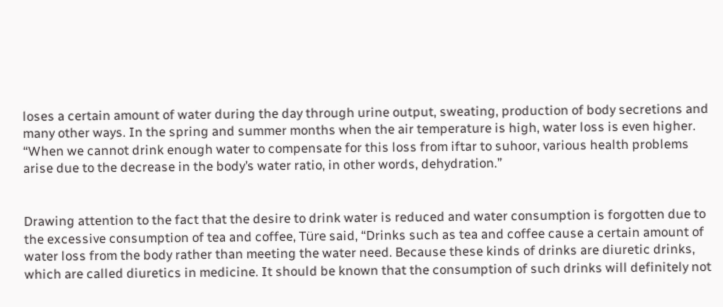loses a certain amount of water during the day through urine output, sweating, production of body secretions and many other ways. In the spring and summer months when the air temperature is high, water loss is even higher. “When we cannot drink enough water to compensate for this loss from iftar to suhoor, various health problems arise due to the decrease in the body’s water ratio, in other words, dehydration.”


Drawing attention to the fact that the desire to drink water is reduced and water consumption is forgotten due to the excessive consumption of tea and coffee, Türe said, “Drinks such as tea and coffee cause a certain amount of water loss from the body rather than meeting the water need. Because these kinds of drinks are diuretic drinks, which are called diuretics in medicine. It should be known that the consumption of such drinks will definitely not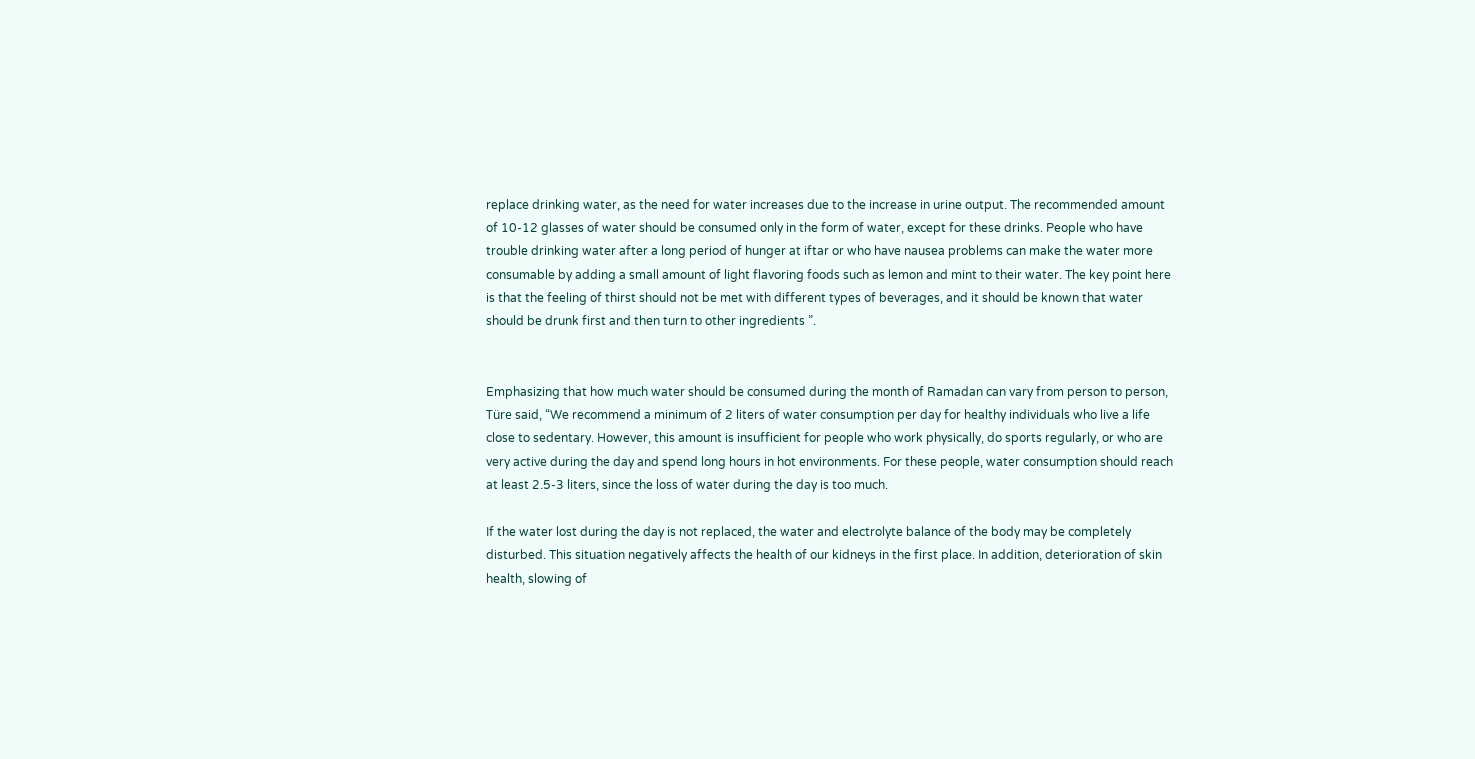replace drinking water, as the need for water increases due to the increase in urine output. The recommended amount of 10-12 glasses of water should be consumed only in the form of water, except for these drinks. People who have trouble drinking water after a long period of hunger at iftar or who have nausea problems can make the water more consumable by adding a small amount of light flavoring foods such as lemon and mint to their water. The key point here is that the feeling of thirst should not be met with different types of beverages, and it should be known that water should be drunk first and then turn to other ingredients ”.


Emphasizing that how much water should be consumed during the month of Ramadan can vary from person to person, Türe said, “We recommend a minimum of 2 liters of water consumption per day for healthy individuals who live a life close to sedentary. However, this amount is insufficient for people who work physically, do sports regularly, or who are very active during the day and spend long hours in hot environments. For these people, water consumption should reach at least 2.5-3 liters, since the loss of water during the day is too much.

If the water lost during the day is not replaced, the water and electrolyte balance of the body may be completely disturbed. This situation negatively affects the health of our kidneys in the first place. In addition, deterioration of skin health, slowing of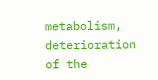metabolism, deterioration of the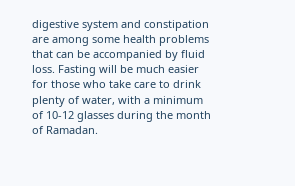digestive system and constipation are among some health problems that can be accompanied by fluid loss. Fasting will be much easier for those who take care to drink plenty of water, with a minimum of 10-12 glasses during the month of Ramadan.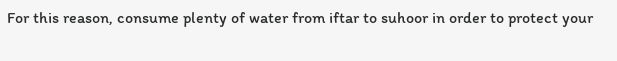For this reason, consume plenty of water from iftar to suhoor in order to protect your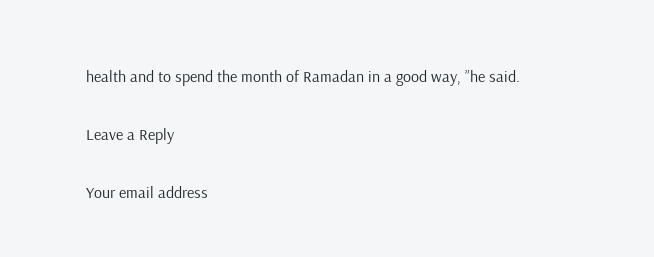health and to spend the month of Ramadan in a good way, ”he said.

Leave a Reply

Your email address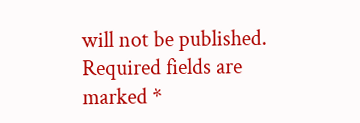will not be published. Required fields are marked *